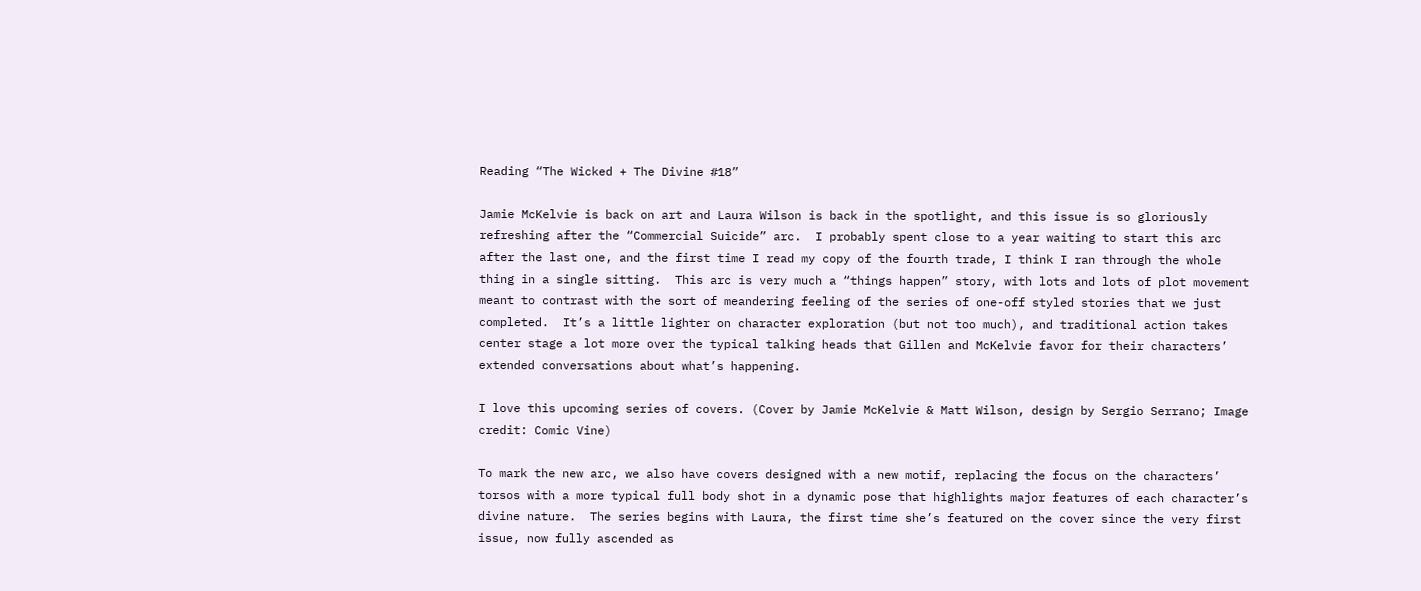Reading “The Wicked + The Divine #18”

Jamie McKelvie is back on art and Laura Wilson is back in the spotlight, and this issue is so gloriously refreshing after the “Commercial Suicide” arc.  I probably spent close to a year waiting to start this arc after the last one, and the first time I read my copy of the fourth trade, I think I ran through the whole thing in a single sitting.  This arc is very much a “things happen” story, with lots and lots of plot movement meant to contrast with the sort of meandering feeling of the series of one-off styled stories that we just completed.  It’s a little lighter on character exploration (but not too much), and traditional action takes center stage a lot more over the typical talking heads that Gillen and McKelvie favor for their characters’ extended conversations about what’s happening.

I love this upcoming series of covers. (Cover by Jamie McKelvie & Matt Wilson, design by Sergio Serrano; Image credit: Comic Vine)

To mark the new arc, we also have covers designed with a new motif, replacing the focus on the characters’ torsos with a more typical full body shot in a dynamic pose that highlights major features of each character’s divine nature.  The series begins with Laura, the first time she’s featured on the cover since the very first issue, now fully ascended as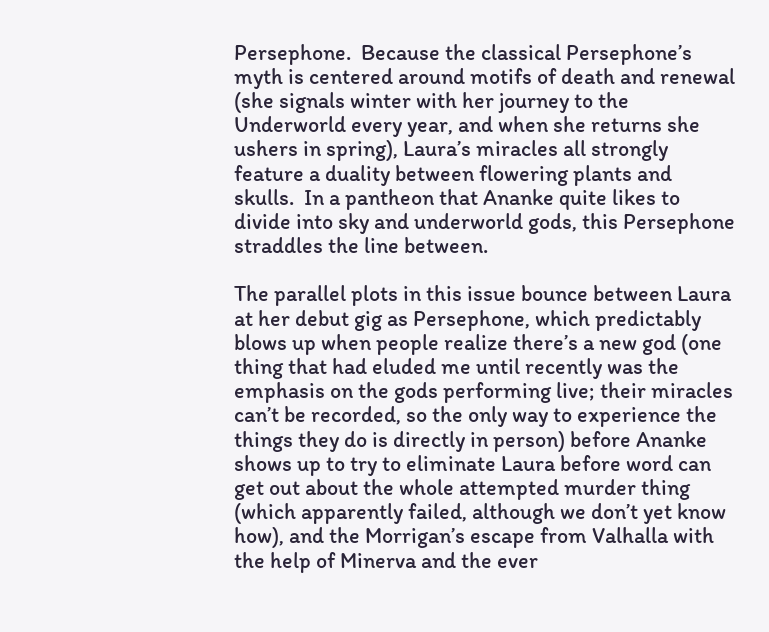Persephone.  Because the classical Persephone’s myth is centered around motifs of death and renewal (she signals winter with her journey to the Underworld every year, and when she returns she ushers in spring), Laura’s miracles all strongly feature a duality between flowering plants and skulls.  In a pantheon that Ananke quite likes to divide into sky and underworld gods, this Persephone straddles the line between.

The parallel plots in this issue bounce between Laura at her debut gig as Persephone, which predictably blows up when people realize there’s a new god (one thing that had eluded me until recently was the emphasis on the gods performing live; their miracles can’t be recorded, so the only way to experience the things they do is directly in person) before Ananke shows up to try to eliminate Laura before word can get out about the whole attempted murder thing (which apparently failed, although we don’t yet know how), and the Morrigan’s escape from Valhalla with the help of Minerva and the ever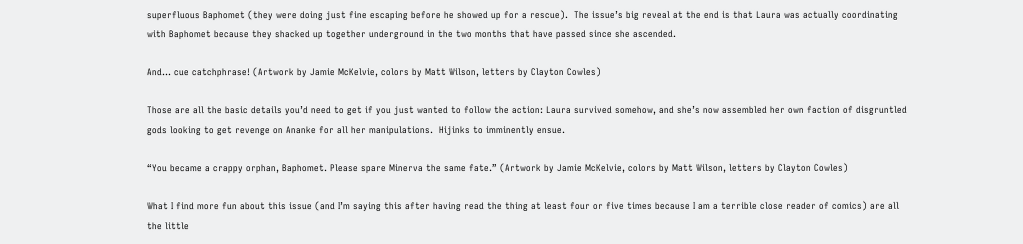superfluous Baphomet (they were doing just fine escaping before he showed up for a rescue).  The issue’s big reveal at the end is that Laura was actually coordinating with Baphomet because they shacked up together underground in the two months that have passed since she ascended.

And… cue catchphrase! (Artwork by Jamie McKelvie, colors by Matt Wilson, letters by Clayton Cowles)

Those are all the basic details you’d need to get if you just wanted to follow the action: Laura survived somehow, and she’s now assembled her own faction of disgruntled gods looking to get revenge on Ananke for all her manipulations.  Hijinks to imminently ensue.

“You became a crappy orphan, Baphomet. Please spare Minerva the same fate.” (Artwork by Jamie McKelvie, colors by Matt Wilson, letters by Clayton Cowles)

What I find more fun about this issue (and I’m saying this after having read the thing at least four or five times because I am a terrible close reader of comics) are all the little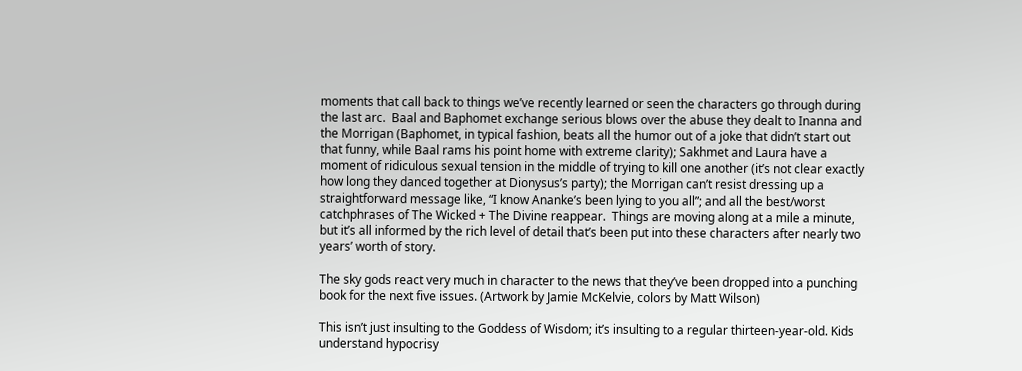moments that call back to things we’ve recently learned or seen the characters go through during the last arc.  Baal and Baphomet exchange serious blows over the abuse they dealt to Inanna and the Morrigan (Baphomet, in typical fashion, beats all the humor out of a joke that didn’t start out that funny, while Baal rams his point home with extreme clarity); Sakhmet and Laura have a moment of ridiculous sexual tension in the middle of trying to kill one another (it’s not clear exactly how long they danced together at Dionysus’s party); the Morrigan can’t resist dressing up a straightforward message like, “I know Ananke’s been lying to you all”; and all the best/worst catchphrases of The Wicked + The Divine reappear.  Things are moving along at a mile a minute, but it’s all informed by the rich level of detail that’s been put into these characters after nearly two years’ worth of story.

The sky gods react very much in character to the news that they’ve been dropped into a punching book for the next five issues. (Artwork by Jamie McKelvie, colors by Matt Wilson)

This isn’t just insulting to the Goddess of Wisdom; it’s insulting to a regular thirteen-year-old. Kids understand hypocrisy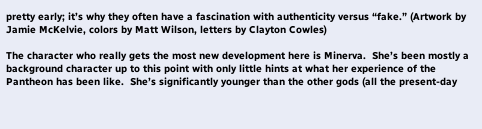pretty early; it’s why they often have a fascination with authenticity versus “fake.” (Artwork by Jamie McKelvie, colors by Matt Wilson, letters by Clayton Cowles)

The character who really gets the most new development here is Minerva.  She’s been mostly a background character up to this point with only little hints at what her experience of the Pantheon has been like.  She’s significantly younger than the other gods (all the present-day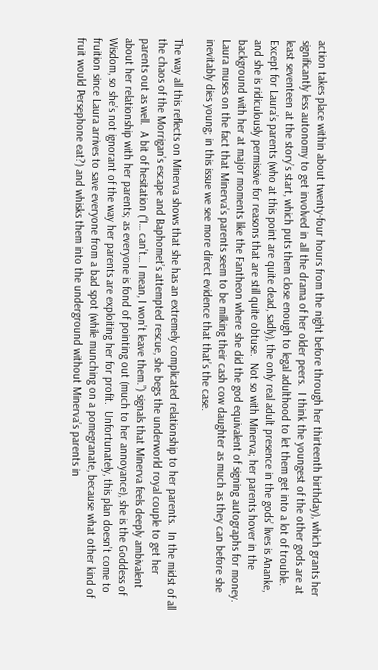action takes place within about twenty-four hours from the night before through her thirteenth birthday), which grants her significantly less autonomy to get involved in all the drama of her older peers.  I think the youngest of the other gods are at least seventeen at the story’s start, which puts them close enough to legal adulthood to let them get into a lot of trouble.  Except for Laura’s parents (who at this point are quite dead, sadly), the only real adult presence in the gods’ lives is Ananke, and she is ridiculously permissive for reasons that are still quite obtuse.  Not so with Minerva; her parents hover in the background with her at major moments like the Fantheon where she did the god equivalent of signing autographs for money.  Laura muses on the fact that Minerva’s parents seem to be milking their cash cow daughter as much as they can before she inevitably dies young; in this issue we see more direct evidence that that’s the case.

The way all this reflects on Minerva shows that she has an extremely complicated relationship to her parents.  In the midst of all the chaos of the Morrigan’s escape and Baphomet’s attempted rescue, she begs the underworld royal couple to get her parents out as well.  A bit of hesitation (“I… can’t… I mean, I won’t leave them.”) signals that Minerva feels deeply ambivalent about her relationship with her parents; as everyone is fond of pointing out (much to her annoyance), she is the Goddess of Wisdom, so she’s not ignorant of the way her parents are exploiting her for profit.  Unfortunately, this plan doesn’t come to fruition since Laura arrives to save everyone from a bad spot (while munching on a pomegranate, because what other kind of fruit would Persephone eat?) and whisks them into the underground without Minerva’s parents in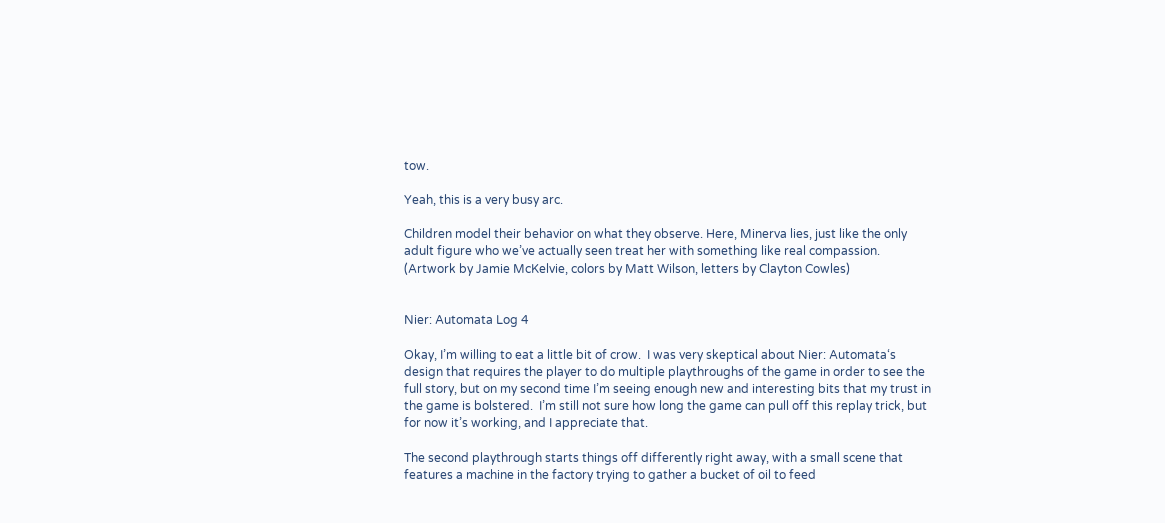tow.

Yeah, this is a very busy arc.

Children model their behavior on what they observe. Here, Minerva lies, just like the only adult figure who we’ve actually seen treat her with something like real compassion. (Artwork by Jamie McKelvie, colors by Matt Wilson, letters by Clayton Cowles)


Nier: Automata Log 4

Okay, I’m willing to eat a little bit of crow.  I was very skeptical about Nier: Automata‘s design that requires the player to do multiple playthroughs of the game in order to see the full story, but on my second time I’m seeing enough new and interesting bits that my trust in the game is bolstered.  I’m still not sure how long the game can pull off this replay trick, but for now it’s working, and I appreciate that.

The second playthrough starts things off differently right away, with a small scene that features a machine in the factory trying to gather a bucket of oil to feed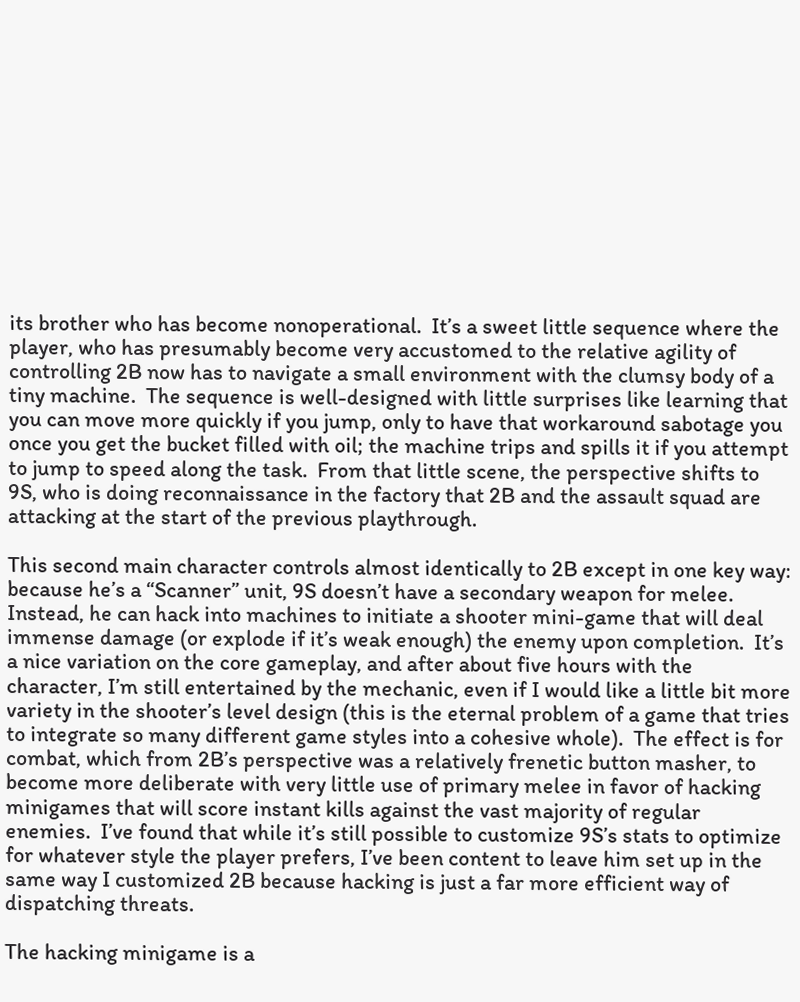its brother who has become nonoperational.  It’s a sweet little sequence where the player, who has presumably become very accustomed to the relative agility of controlling 2B now has to navigate a small environment with the clumsy body of a tiny machine.  The sequence is well-designed with little surprises like learning that you can move more quickly if you jump, only to have that workaround sabotage you once you get the bucket filled with oil; the machine trips and spills it if you attempt to jump to speed along the task.  From that little scene, the perspective shifts to 9S, who is doing reconnaissance in the factory that 2B and the assault squad are attacking at the start of the previous playthrough.

This second main character controls almost identically to 2B except in one key way: because he’s a “Scanner” unit, 9S doesn’t have a secondary weapon for melee.  Instead, he can hack into machines to initiate a shooter mini-game that will deal immense damage (or explode if it’s weak enough) the enemy upon completion.  It’s a nice variation on the core gameplay, and after about five hours with the character, I’m still entertained by the mechanic, even if I would like a little bit more variety in the shooter’s level design (this is the eternal problem of a game that tries to integrate so many different game styles into a cohesive whole).  The effect is for combat, which from 2B’s perspective was a relatively frenetic button masher, to become more deliberate with very little use of primary melee in favor of hacking minigames that will score instant kills against the vast majority of regular enemies.  I’ve found that while it’s still possible to customize 9S’s stats to optimize for whatever style the player prefers, I’ve been content to leave him set up in the same way I customized 2B because hacking is just a far more efficient way of dispatching threats.

The hacking minigame is a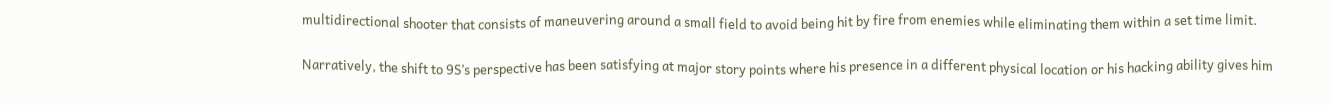multidirectional shooter that consists of maneuvering around a small field to avoid being hit by fire from enemies while eliminating them within a set time limit.

Narratively, the shift to 9S’s perspective has been satisfying at major story points where his presence in a different physical location or his hacking ability gives him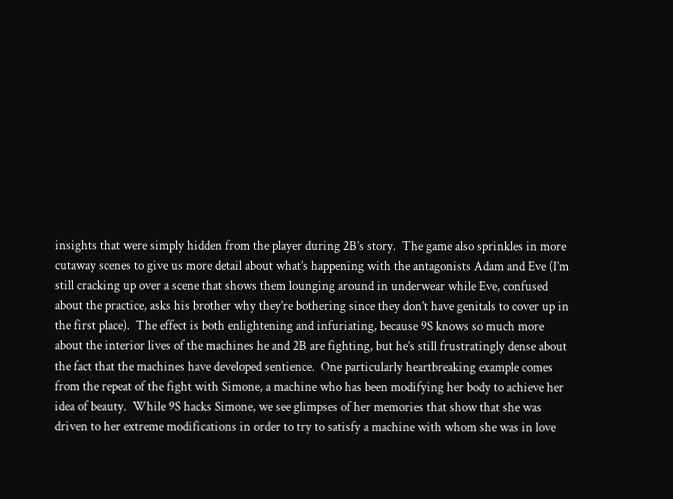insights that were simply hidden from the player during 2B’s story.  The game also sprinkles in more cutaway scenes to give us more detail about what’s happening with the antagonists Adam and Eve (I’m still cracking up over a scene that shows them lounging around in underwear while Eve, confused about the practice, asks his brother why they’re bothering since they don’t have genitals to cover up in the first place).  The effect is both enlightening and infuriating, because 9S knows so much more about the interior lives of the machines he and 2B are fighting, but he’s still frustratingly dense about the fact that the machines have developed sentience.  One particularly heartbreaking example comes from the repeat of the fight with Simone, a machine who has been modifying her body to achieve her idea of beauty.  While 9S hacks Simone, we see glimpses of her memories that show that she was driven to her extreme modifications in order to try to satisfy a machine with whom she was in love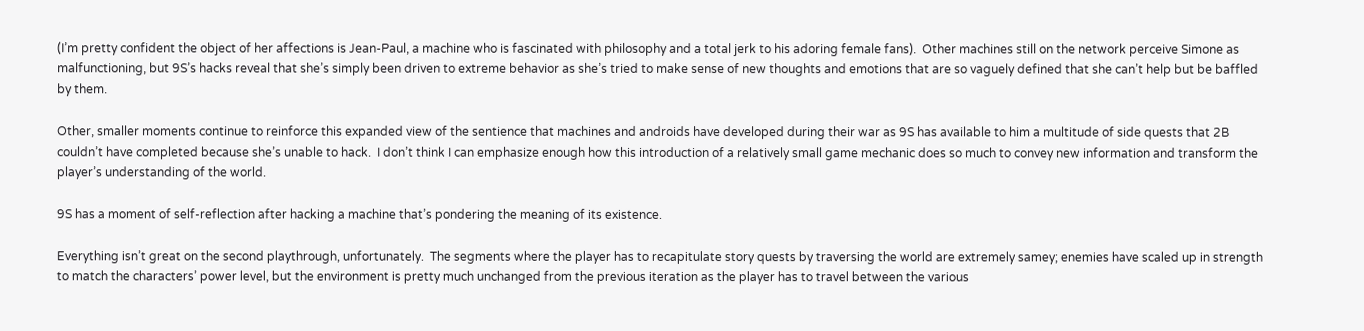(I’m pretty confident the object of her affections is Jean-Paul, a machine who is fascinated with philosophy and a total jerk to his adoring female fans).  Other machines still on the network perceive Simone as malfunctioning, but 9S’s hacks reveal that she’s simply been driven to extreme behavior as she’s tried to make sense of new thoughts and emotions that are so vaguely defined that she can’t help but be baffled by them.

Other, smaller moments continue to reinforce this expanded view of the sentience that machines and androids have developed during their war as 9S has available to him a multitude of side quests that 2B couldn’t have completed because she’s unable to hack.  I don’t think I can emphasize enough how this introduction of a relatively small game mechanic does so much to convey new information and transform the player’s understanding of the world.

9S has a moment of self-reflection after hacking a machine that’s pondering the meaning of its existence.

Everything isn’t great on the second playthrough, unfortunately.  The segments where the player has to recapitulate story quests by traversing the world are extremely samey; enemies have scaled up in strength to match the characters’ power level, but the environment is pretty much unchanged from the previous iteration as the player has to travel between the various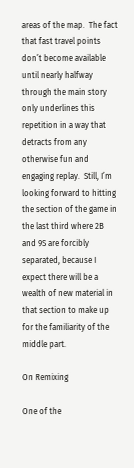areas of the map.  The fact that fast travel points don’t become available until nearly halfway through the main story only underlines this repetition in a way that detracts from any otherwise fun and engaging replay.  Still, I’m looking forward to hitting the section of the game in the last third where 2B and 9S are forcibly separated, because I expect there will be a wealth of new material in that section to make up for the familiarity of the middle part.

On Remixing

One of the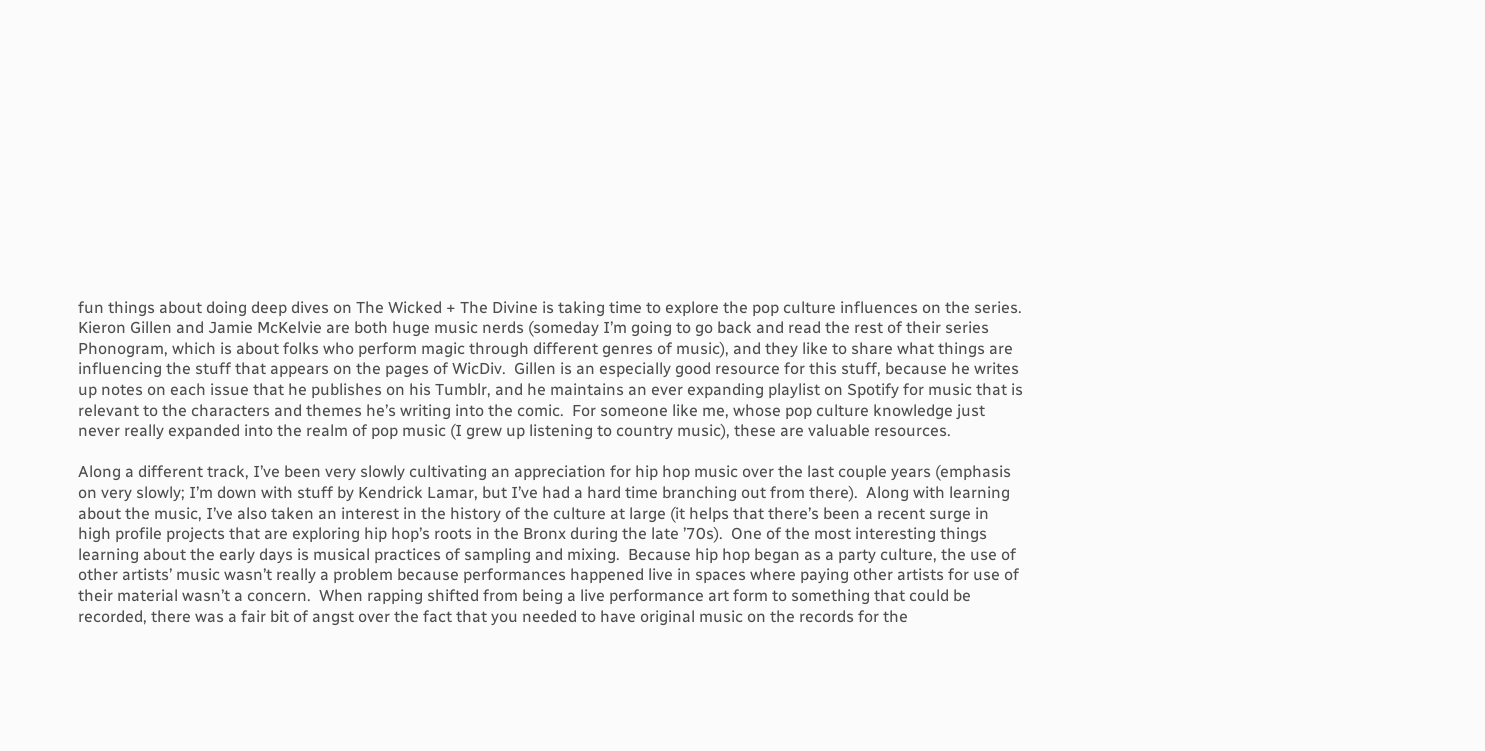fun things about doing deep dives on The Wicked + The Divine is taking time to explore the pop culture influences on the series.  Kieron Gillen and Jamie McKelvie are both huge music nerds (someday I’m going to go back and read the rest of their series Phonogram, which is about folks who perform magic through different genres of music), and they like to share what things are influencing the stuff that appears on the pages of WicDiv.  Gillen is an especially good resource for this stuff, because he writes up notes on each issue that he publishes on his Tumblr, and he maintains an ever expanding playlist on Spotify for music that is relevant to the characters and themes he’s writing into the comic.  For someone like me, whose pop culture knowledge just never really expanded into the realm of pop music (I grew up listening to country music), these are valuable resources.

Along a different track, I’ve been very slowly cultivating an appreciation for hip hop music over the last couple years (emphasis on very slowly; I’m down with stuff by Kendrick Lamar, but I’ve had a hard time branching out from there).  Along with learning about the music, I’ve also taken an interest in the history of the culture at large (it helps that there’s been a recent surge in high profile projects that are exploring hip hop’s roots in the Bronx during the late ’70s).  One of the most interesting things learning about the early days is musical practices of sampling and mixing.  Because hip hop began as a party culture, the use of other artists’ music wasn’t really a problem because performances happened live in spaces where paying other artists for use of their material wasn’t a concern.  When rapping shifted from being a live performance art form to something that could be recorded, there was a fair bit of angst over the fact that you needed to have original music on the records for the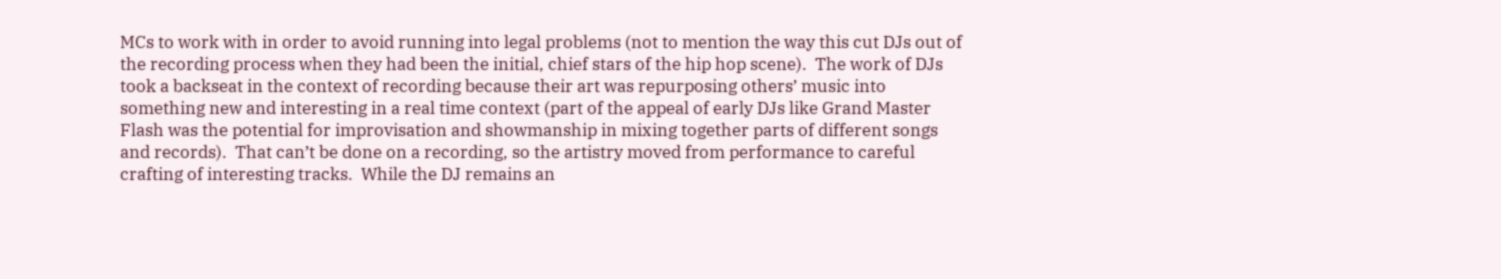MCs to work with in order to avoid running into legal problems (not to mention the way this cut DJs out of the recording process when they had been the initial, chief stars of the hip hop scene).  The work of DJs took a backseat in the context of recording because their art was repurposing others’ music into something new and interesting in a real time context (part of the appeal of early DJs like Grand Master Flash was the potential for improvisation and showmanship in mixing together parts of different songs and records).  That can’t be done on a recording, so the artistry moved from performance to careful crafting of interesting tracks.  While the DJ remains an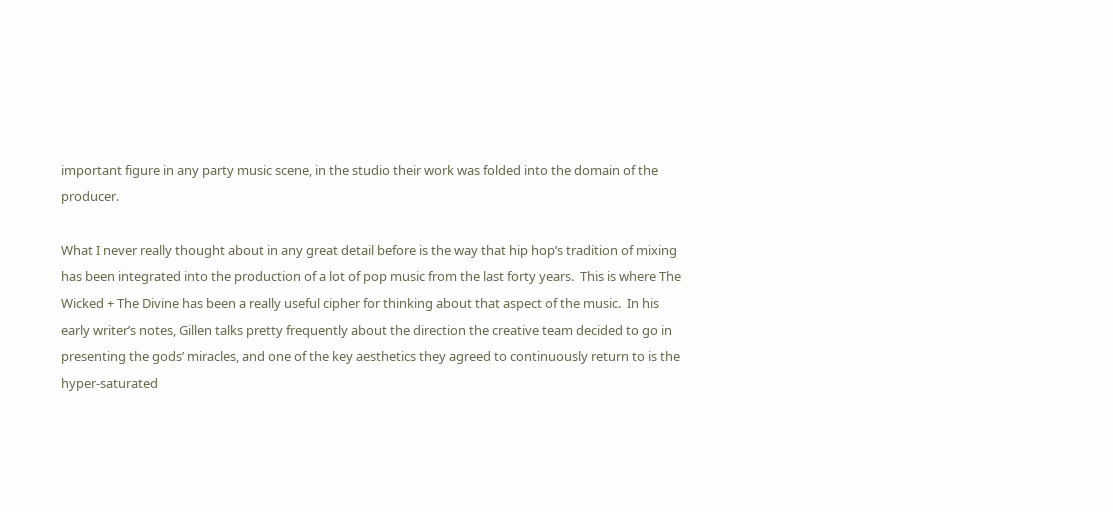important figure in any party music scene, in the studio their work was folded into the domain of the producer.

What I never really thought about in any great detail before is the way that hip hop’s tradition of mixing has been integrated into the production of a lot of pop music from the last forty years.  This is where The Wicked + The Divine has been a really useful cipher for thinking about that aspect of the music.  In his early writer’s notes, Gillen talks pretty frequently about the direction the creative team decided to go in presenting the gods’ miracles, and one of the key aesthetics they agreed to continuously return to is the hyper-saturated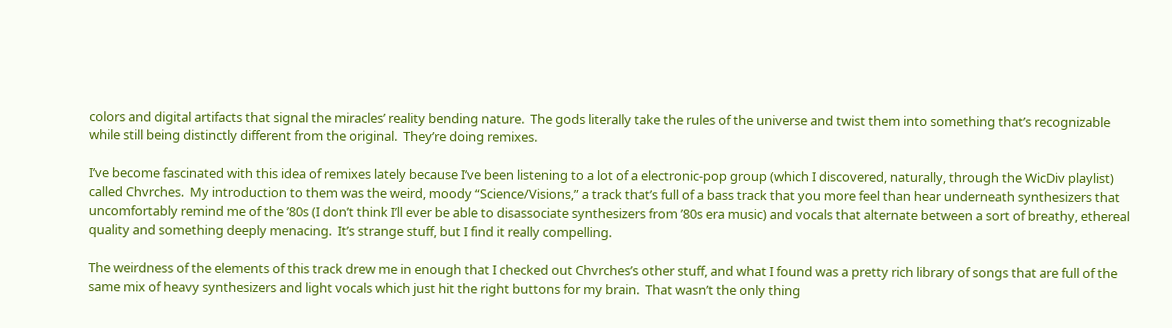colors and digital artifacts that signal the miracles’ reality bending nature.  The gods literally take the rules of the universe and twist them into something that’s recognizable while still being distinctly different from the original.  They’re doing remixes.

I’ve become fascinated with this idea of remixes lately because I’ve been listening to a lot of a electronic-pop group (which I discovered, naturally, through the WicDiv playlist) called Chvrches.  My introduction to them was the weird, moody “Science/Visions,” a track that’s full of a bass track that you more feel than hear underneath synthesizers that uncomfortably remind me of the ’80s (I don’t think I’ll ever be able to disassociate synthesizers from ’80s era music) and vocals that alternate between a sort of breathy, ethereal quality and something deeply menacing.  It’s strange stuff, but I find it really compelling.

The weirdness of the elements of this track drew me in enough that I checked out Chvrches’s other stuff, and what I found was a pretty rich library of songs that are full of the same mix of heavy synthesizers and light vocals which just hit the right buttons for my brain.  That wasn’t the only thing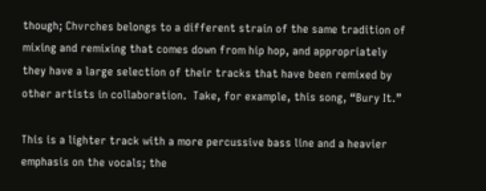though; Chvrches belongs to a different strain of the same tradition of mixing and remixing that comes down from hip hop, and appropriately they have a large selection of their tracks that have been remixed by other artists in collaboration.  Take, for example, this song, “Bury It.”

This is a lighter track with a more percussive bass line and a heavier emphasis on the vocals; the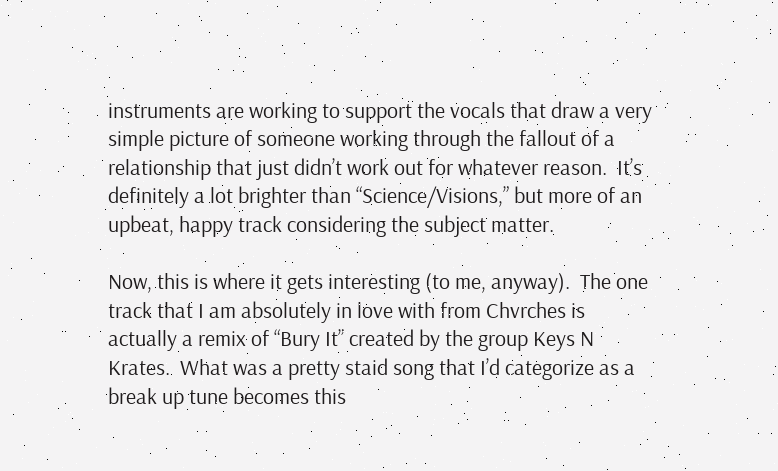instruments are working to support the vocals that draw a very simple picture of someone working through the fallout of a relationship that just didn’t work out for whatever reason.  It’s definitely a lot brighter than “Science/Visions,” but more of an upbeat, happy track considering the subject matter.

Now, this is where it gets interesting (to me, anyway).  The one track that I am absolutely in love with from Chvrches is actually a remix of “Bury It” created by the group Keys N Krates.  What was a pretty staid song that I’d categorize as a break up tune becomes this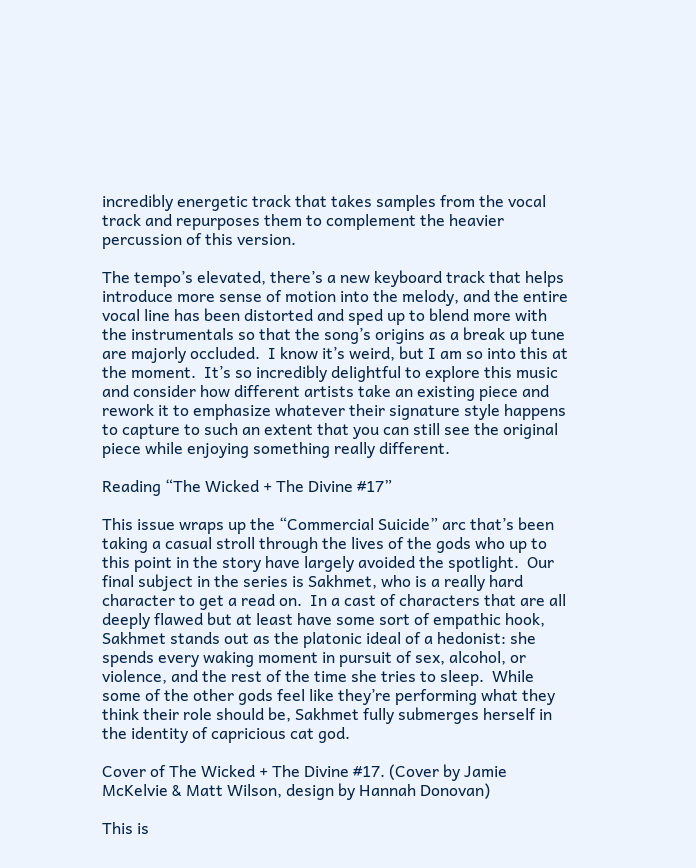incredibly energetic track that takes samples from the vocal track and repurposes them to complement the heavier percussion of this version.

The tempo’s elevated, there’s a new keyboard track that helps introduce more sense of motion into the melody, and the entire vocal line has been distorted and sped up to blend more with the instrumentals so that the song’s origins as a break up tune are majorly occluded.  I know it’s weird, but I am so into this at the moment.  It’s so incredibly delightful to explore this music and consider how different artists take an existing piece and rework it to emphasize whatever their signature style happens to capture to such an extent that you can still see the original piece while enjoying something really different.

Reading “The Wicked + The Divine #17”

This issue wraps up the “Commercial Suicide” arc that’s been taking a casual stroll through the lives of the gods who up to this point in the story have largely avoided the spotlight.  Our final subject in the series is Sakhmet, who is a really hard character to get a read on.  In a cast of characters that are all deeply flawed but at least have some sort of empathic hook, Sakhmet stands out as the platonic ideal of a hedonist: she spends every waking moment in pursuit of sex, alcohol, or violence, and the rest of the time she tries to sleep.  While some of the other gods feel like they’re performing what they think their role should be, Sakhmet fully submerges herself in the identity of capricious cat god.

Cover of The Wicked + The Divine #17. (Cover by Jamie McKelvie & Matt Wilson, design by Hannah Donovan)

This is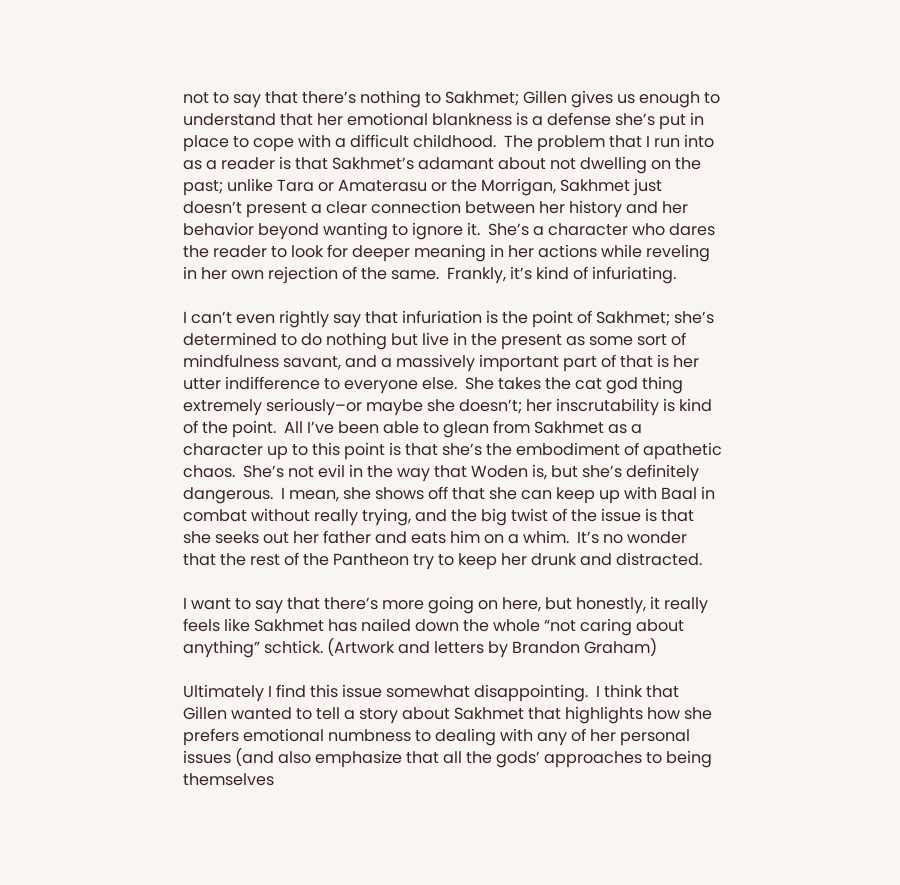not to say that there’s nothing to Sakhmet; Gillen gives us enough to understand that her emotional blankness is a defense she’s put in place to cope with a difficult childhood.  The problem that I run into as a reader is that Sakhmet’s adamant about not dwelling on the past; unlike Tara or Amaterasu or the Morrigan, Sakhmet just doesn’t present a clear connection between her history and her behavior beyond wanting to ignore it.  She’s a character who dares the reader to look for deeper meaning in her actions while reveling in her own rejection of the same.  Frankly, it’s kind of infuriating.

I can’t even rightly say that infuriation is the point of Sakhmet; she’s determined to do nothing but live in the present as some sort of mindfulness savant, and a massively important part of that is her utter indifference to everyone else.  She takes the cat god thing extremely seriously–or maybe she doesn’t; her inscrutability is kind of the point.  All I’ve been able to glean from Sakhmet as a character up to this point is that she’s the embodiment of apathetic chaos.  She’s not evil in the way that Woden is, but she’s definitely dangerous.  I mean, she shows off that she can keep up with Baal in combat without really trying, and the big twist of the issue is that she seeks out her father and eats him on a whim.  It’s no wonder that the rest of the Pantheon try to keep her drunk and distracted.

I want to say that there’s more going on here, but honestly, it really feels like Sakhmet has nailed down the whole “not caring about anything” schtick. (Artwork and letters by Brandon Graham)

Ultimately I find this issue somewhat disappointing.  I think that Gillen wanted to tell a story about Sakhmet that highlights how she prefers emotional numbness to dealing with any of her personal issues (and also emphasize that all the gods’ approaches to being themselves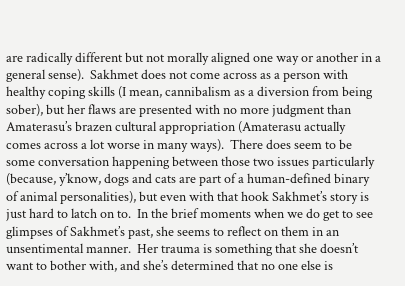are radically different but not morally aligned one way or another in a general sense).  Sakhmet does not come across as a person with healthy coping skills (I mean, cannibalism as a diversion from being sober), but her flaws are presented with no more judgment than Amaterasu’s brazen cultural appropriation (Amaterasu actually comes across a lot worse in many ways).  There does seem to be some conversation happening between those two issues particularly (because, y’know, dogs and cats are part of a human-defined binary of animal personalities), but even with that hook Sakhmet’s story is just hard to latch on to.  In the brief moments when we do get to see glimpses of Sakhmet’s past, she seems to reflect on them in an unsentimental manner.  Her trauma is something that she doesn’t want to bother with, and she’s determined that no one else is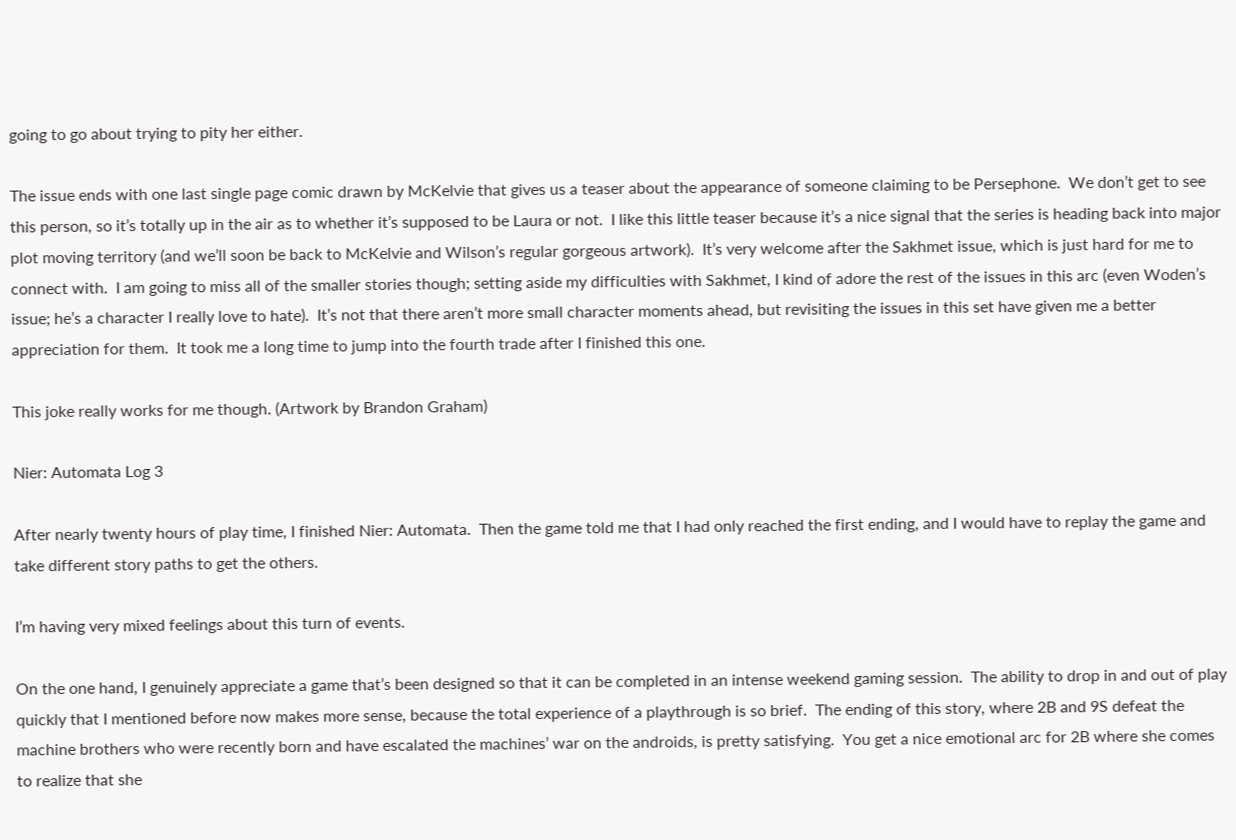going to go about trying to pity her either.

The issue ends with one last single page comic drawn by McKelvie that gives us a teaser about the appearance of someone claiming to be Persephone.  We don’t get to see this person, so it’s totally up in the air as to whether it’s supposed to be Laura or not.  I like this little teaser because it’s a nice signal that the series is heading back into major plot moving territory (and we’ll soon be back to McKelvie and Wilson’s regular gorgeous artwork).  It’s very welcome after the Sakhmet issue, which is just hard for me to connect with.  I am going to miss all of the smaller stories though; setting aside my difficulties with Sakhmet, I kind of adore the rest of the issues in this arc (even Woden’s issue; he’s a character I really love to hate).  It’s not that there aren’t more small character moments ahead, but revisiting the issues in this set have given me a better appreciation for them.  It took me a long time to jump into the fourth trade after I finished this one.

This joke really works for me though. (Artwork by Brandon Graham)

Nier: Automata Log 3

After nearly twenty hours of play time, I finished Nier: Automata.  Then the game told me that I had only reached the first ending, and I would have to replay the game and take different story paths to get the others.

I’m having very mixed feelings about this turn of events.

On the one hand, I genuinely appreciate a game that’s been designed so that it can be completed in an intense weekend gaming session.  The ability to drop in and out of play quickly that I mentioned before now makes more sense, because the total experience of a playthrough is so brief.  The ending of this story, where 2B and 9S defeat the machine brothers who were recently born and have escalated the machines’ war on the androids, is pretty satisfying.  You get a nice emotional arc for 2B where she comes to realize that she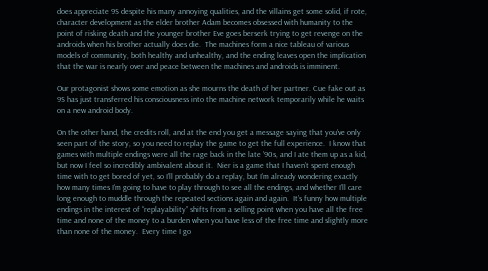does appreciate 9S despite his many annoying qualities, and the villains get some solid, if rote, character development as the elder brother Adam becomes obsessed with humanity to the point of risking death and the younger brother Eve goes berserk trying to get revenge on the androids when his brother actually does die.  The machines form a nice tableau of various models of community, both healthy and unhealthy, and the ending leaves open the implication that the war is nearly over and peace between the machines and androids is imminent.

Our protagonist shows some emotion as she mourns the death of her partner. Cue fake out as 9S has just transferred his consciousness into the machine network temporarily while he waits on a new android body.

On the other hand, the credits roll, and at the end you get a message saying that you’ve only seen part of the story, so you need to replay the game to get the full experience.  I know that games with multiple endings were all the rage back in the late ’90s, and I ate them up as a kid, but now I feel so incredibly ambivalent about it.  Nier is a game that I haven’t spent enough time with to get bored of yet, so I’ll probably do a replay, but I’m already wondering exactly how many times I’m going to have to play through to see all the endings, and whether I’ll care long enough to muddle through the repeated sections again and again.  It’s funny how multiple endings in the interest of “replayability” shifts from a selling point when you have all the free time and none of the money to a burden when you have less of the free time and slightly more than none of the money.  Every time I go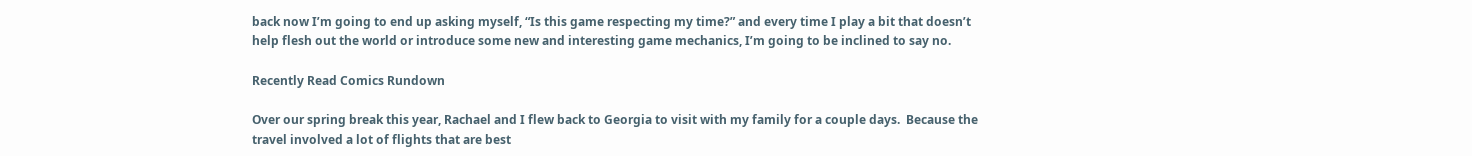back now I’m going to end up asking myself, “Is this game respecting my time?” and every time I play a bit that doesn’t help flesh out the world or introduce some new and interesting game mechanics, I’m going to be inclined to say no.

Recently Read Comics Rundown

Over our spring break this year, Rachael and I flew back to Georgia to visit with my family for a couple days.  Because the travel involved a lot of flights that are best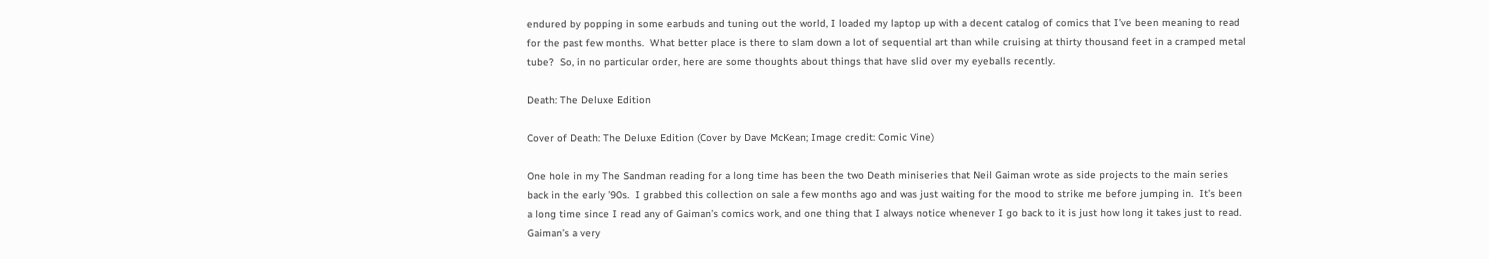endured by popping in some earbuds and tuning out the world, I loaded my laptop up with a decent catalog of comics that I’ve been meaning to read for the past few months.  What better place is there to slam down a lot of sequential art than while cruising at thirty thousand feet in a cramped metal tube?  So, in no particular order, here are some thoughts about things that have slid over my eyeballs recently.

Death: The Deluxe Edition

Cover of Death: The Deluxe Edition (Cover by Dave McKean; Image credit: Comic Vine)

One hole in my The Sandman reading for a long time has been the two Death miniseries that Neil Gaiman wrote as side projects to the main series back in the early ’90s.  I grabbed this collection on sale a few months ago and was just waiting for the mood to strike me before jumping in.  It’s been a long time since I read any of Gaiman’s comics work, and one thing that I always notice whenever I go back to it is just how long it takes just to read.  Gaiman’s a very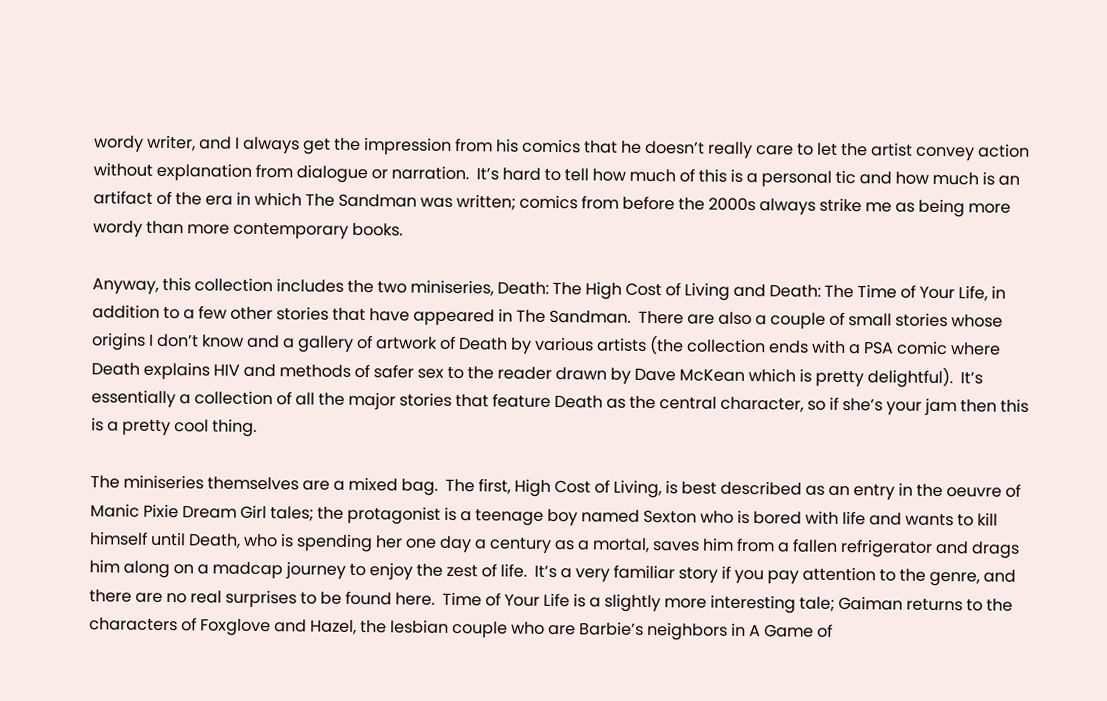wordy writer, and I always get the impression from his comics that he doesn’t really care to let the artist convey action without explanation from dialogue or narration.  It’s hard to tell how much of this is a personal tic and how much is an artifact of the era in which The Sandman was written; comics from before the 2000s always strike me as being more wordy than more contemporary books.

Anyway, this collection includes the two miniseries, Death: The High Cost of Living and Death: The Time of Your Life, in addition to a few other stories that have appeared in The Sandman.  There are also a couple of small stories whose origins I don’t know and a gallery of artwork of Death by various artists (the collection ends with a PSA comic where Death explains HIV and methods of safer sex to the reader drawn by Dave McKean which is pretty delightful).  It’s essentially a collection of all the major stories that feature Death as the central character, so if she’s your jam then this is a pretty cool thing.

The miniseries themselves are a mixed bag.  The first, High Cost of Living, is best described as an entry in the oeuvre of Manic Pixie Dream Girl tales; the protagonist is a teenage boy named Sexton who is bored with life and wants to kill himself until Death, who is spending her one day a century as a mortal, saves him from a fallen refrigerator and drags him along on a madcap journey to enjoy the zest of life.  It’s a very familiar story if you pay attention to the genre, and there are no real surprises to be found here.  Time of Your Life is a slightly more interesting tale; Gaiman returns to the characters of Foxglove and Hazel, the lesbian couple who are Barbie’s neighbors in A Game of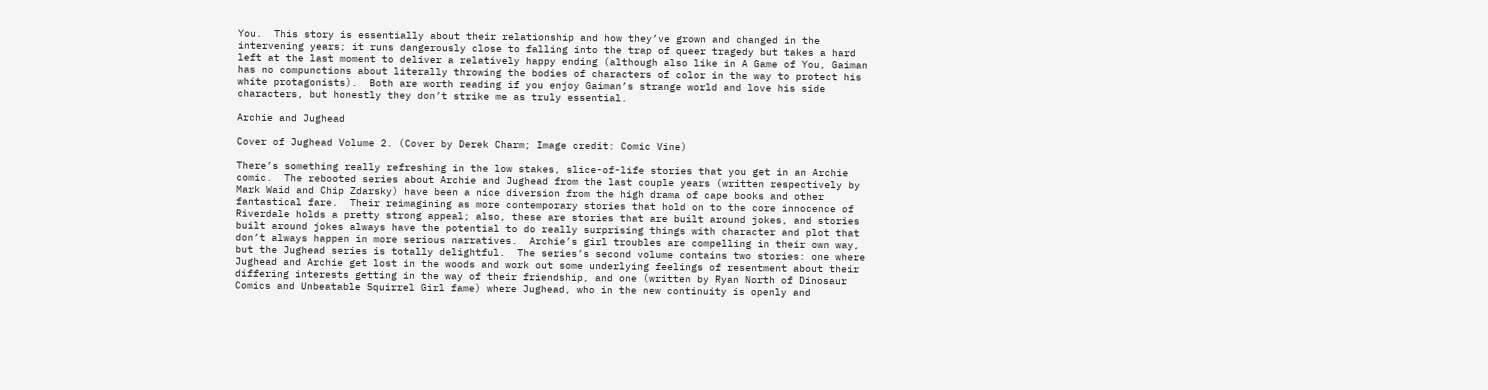You.  This story is essentially about their relationship and how they’ve grown and changed in the intervening years; it runs dangerously close to falling into the trap of queer tragedy but takes a hard left at the last moment to deliver a relatively happy ending (although also like in A Game of You, Gaiman has no compunctions about literally throwing the bodies of characters of color in the way to protect his white protagonists).  Both are worth reading if you enjoy Gaiman’s strange world and love his side characters, but honestly they don’t strike me as truly essential.

Archie and Jughead

Cover of Jughead Volume 2. (Cover by Derek Charm; Image credit: Comic Vine)

There’s something really refreshing in the low stakes, slice-of-life stories that you get in an Archie comic.  The rebooted series about Archie and Jughead from the last couple years (written respectively by Mark Waid and Chip Zdarsky) have been a nice diversion from the high drama of cape books and other fantastical fare.  Their reimagining as more contemporary stories that hold on to the core innocence of Riverdale holds a pretty strong appeal; also, these are stories that are built around jokes, and stories built around jokes always have the potential to do really surprising things with character and plot that don’t always happen in more serious narratives.  Archie’s girl troubles are compelling in their own way, but the Jughead series is totally delightful.  The series’s second volume contains two stories: one where Jughead and Archie get lost in the woods and work out some underlying feelings of resentment about their differing interests getting in the way of their friendship, and one (written by Ryan North of Dinosaur Comics and Unbeatable Squirrel Girl fame) where Jughead, who in the new continuity is openly and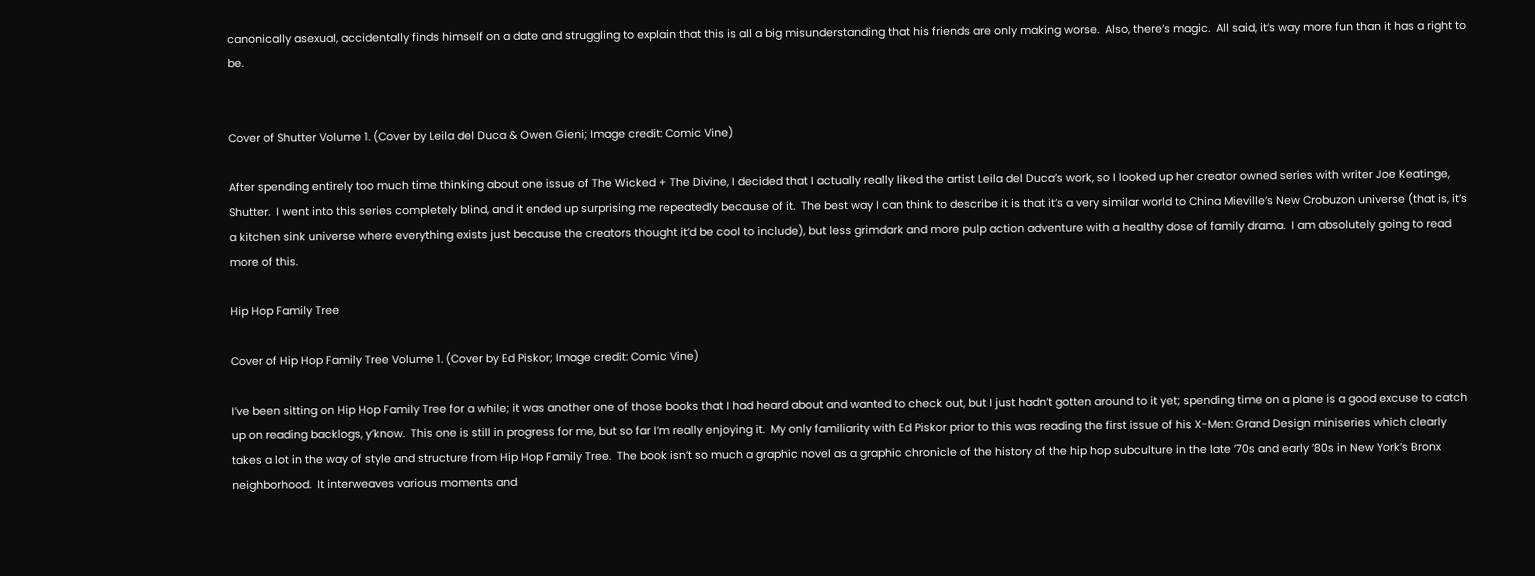canonically asexual, accidentally finds himself on a date and struggling to explain that this is all a big misunderstanding that his friends are only making worse.  Also, there’s magic.  All said, it’s way more fun than it has a right to be.


Cover of Shutter Volume 1. (Cover by Leila del Duca & Owen Gieni; Image credit: Comic Vine)

After spending entirely too much time thinking about one issue of The Wicked + The Divine, I decided that I actually really liked the artist Leila del Duca’s work, so I looked up her creator owned series with writer Joe Keatinge, Shutter.  I went into this series completely blind, and it ended up surprising me repeatedly because of it.  The best way I can think to describe it is that it’s a very similar world to China Mieville’s New Crobuzon universe (that is, it’s a kitchen sink universe where everything exists just because the creators thought it’d be cool to include), but less grimdark and more pulp action adventure with a healthy dose of family drama.  I am absolutely going to read more of this.

Hip Hop Family Tree

Cover of Hip Hop Family Tree Volume 1. (Cover by Ed Piskor; Image credit: Comic Vine)

I’ve been sitting on Hip Hop Family Tree for a while; it was another one of those books that I had heard about and wanted to check out, but I just hadn’t gotten around to it yet; spending time on a plane is a good excuse to catch up on reading backlogs, y’know.  This one is still in progress for me, but so far I’m really enjoying it.  My only familiarity with Ed Piskor prior to this was reading the first issue of his X-Men: Grand Design miniseries which clearly takes a lot in the way of style and structure from Hip Hop Family Tree.  The book isn’t so much a graphic novel as a graphic chronicle of the history of the hip hop subculture in the late ’70s and early ’80s in New York’s Bronx neighborhood.  It interweaves various moments and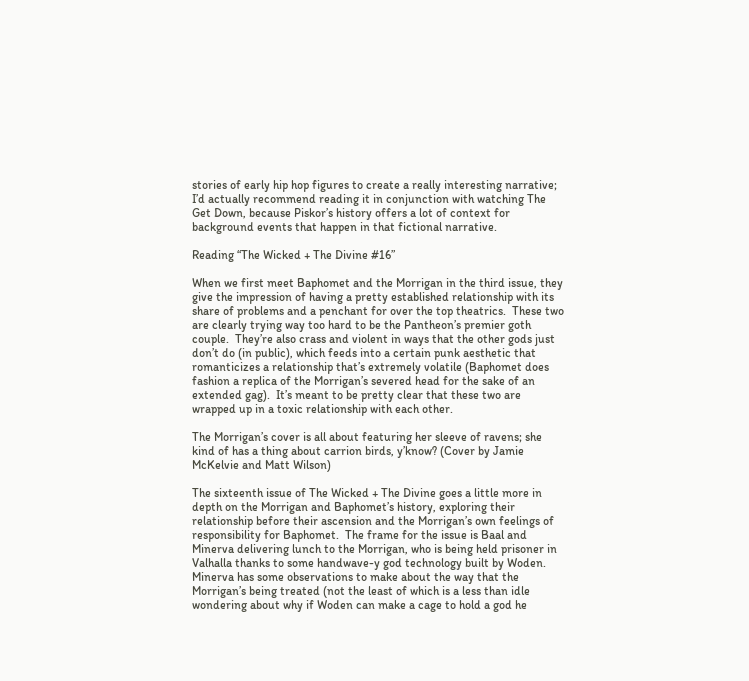stories of early hip hop figures to create a really interesting narrative; I’d actually recommend reading it in conjunction with watching The Get Down, because Piskor’s history offers a lot of context for background events that happen in that fictional narrative.

Reading “The Wicked + The Divine #16”

When we first meet Baphomet and the Morrigan in the third issue, they give the impression of having a pretty established relationship with its share of problems and a penchant for over the top theatrics.  These two are clearly trying way too hard to be the Pantheon’s premier goth couple.  They’re also crass and violent in ways that the other gods just don’t do (in public), which feeds into a certain punk aesthetic that romanticizes a relationship that’s extremely volatile (Baphomet does fashion a replica of the Morrigan’s severed head for the sake of an extended gag).  It’s meant to be pretty clear that these two are wrapped up in a toxic relationship with each other.

The Morrigan’s cover is all about featuring her sleeve of ravens; she kind of has a thing about carrion birds, y’know? (Cover by Jamie McKelvie and Matt Wilson)

The sixteenth issue of The Wicked + The Divine goes a little more in depth on the Morrigan and Baphomet’s history, exploring their relationship before their ascension and the Morrigan’s own feelings of responsibility for Baphomet.  The frame for the issue is Baal and Minerva delivering lunch to the Morrigan, who is being held prisoner in Valhalla thanks to some handwave-y god technology built by Woden.  Minerva has some observations to make about the way that the Morrigan’s being treated (not the least of which is a less than idle wondering about why if Woden can make a cage to hold a god he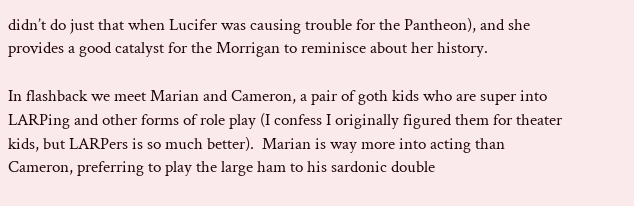didn’t do just that when Lucifer was causing trouble for the Pantheon), and she provides a good catalyst for the Morrigan to reminisce about her history.

In flashback we meet Marian and Cameron, a pair of goth kids who are super into LARPing and other forms of role play (I confess I originally figured them for theater kids, but LARPers is so much better).  Marian is way more into acting than Cameron, preferring to play the large ham to his sardonic double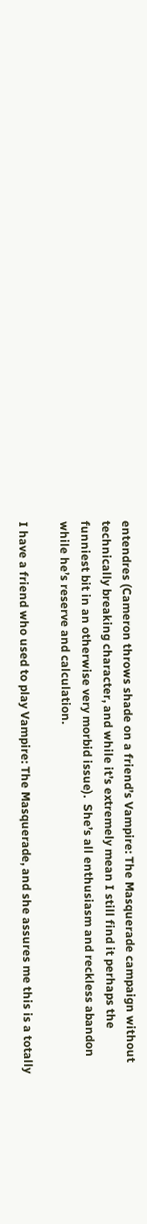entendres (Cameron throws shade on a friend’s Vampire: The Masquerade campaign without technically breaking character, and while it’s extremely mean I still find it perhaps the funniest bit in an otherwise very morbid issue).  She’s all enthusiasm and reckless abandon while he’s reserve and calculation.

I have a friend who used to play Vampire: The Masquerade, and she assures me this is a totally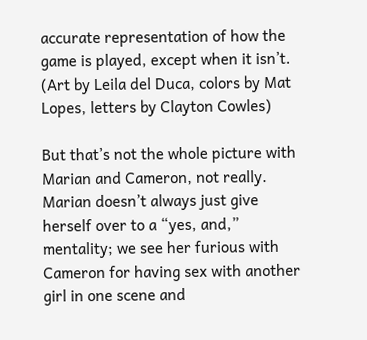accurate representation of how the game is played, except when it isn’t. (Art by Leila del Duca, colors by Mat Lopes, letters by Clayton Cowles)

But that’s not the whole picture with Marian and Cameron, not really.  Marian doesn’t always just give herself over to a “yes, and,” mentality; we see her furious with Cameron for having sex with another girl in one scene and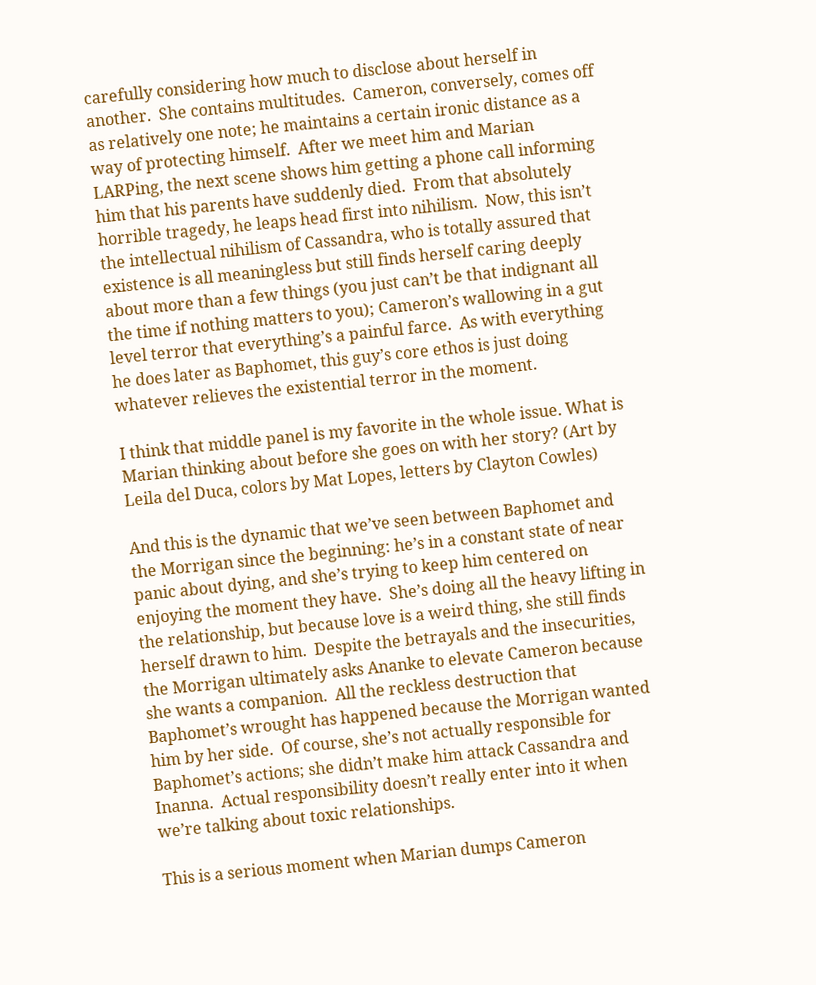carefully considering how much to disclose about herself in another.  She contains multitudes.  Cameron, conversely, comes off as relatively one note; he maintains a certain ironic distance as a way of protecting himself.  After we meet him and Marian LARPing, the next scene shows him getting a phone call informing him that his parents have suddenly died.  From that absolutely horrible tragedy, he leaps head first into nihilism.  Now, this isn’t the intellectual nihilism of Cassandra, who is totally assured that existence is all meaningless but still finds herself caring deeply about more than a few things (you just can’t be that indignant all the time if nothing matters to you); Cameron’s wallowing in a gut level terror that everything’s a painful farce.  As with everything he does later as Baphomet, this guy’s core ethos is just doing whatever relieves the existential terror in the moment.

I think that middle panel is my favorite in the whole issue. What is Marian thinking about before she goes on with her story? (Art by Leila del Duca, colors by Mat Lopes, letters by Clayton Cowles)

And this is the dynamic that we’ve seen between Baphomet and the Morrigan since the beginning: he’s in a constant state of near panic about dying, and she’s trying to keep him centered on enjoying the moment they have.  She’s doing all the heavy lifting in the relationship, but because love is a weird thing, she still finds herself drawn to him.  Despite the betrayals and the insecurities, the Morrigan ultimately asks Ananke to elevate Cameron because she wants a companion.  All the reckless destruction that Baphomet’s wrought has happened because the Morrigan wanted him by her side.  Of course, she’s not actually responsible for Baphomet’s actions; she didn’t make him attack Cassandra and Inanna.  Actual responsibility doesn’t really enter into it when we’re talking about toxic relationships.

This is a serious moment when Marian dumps Cameron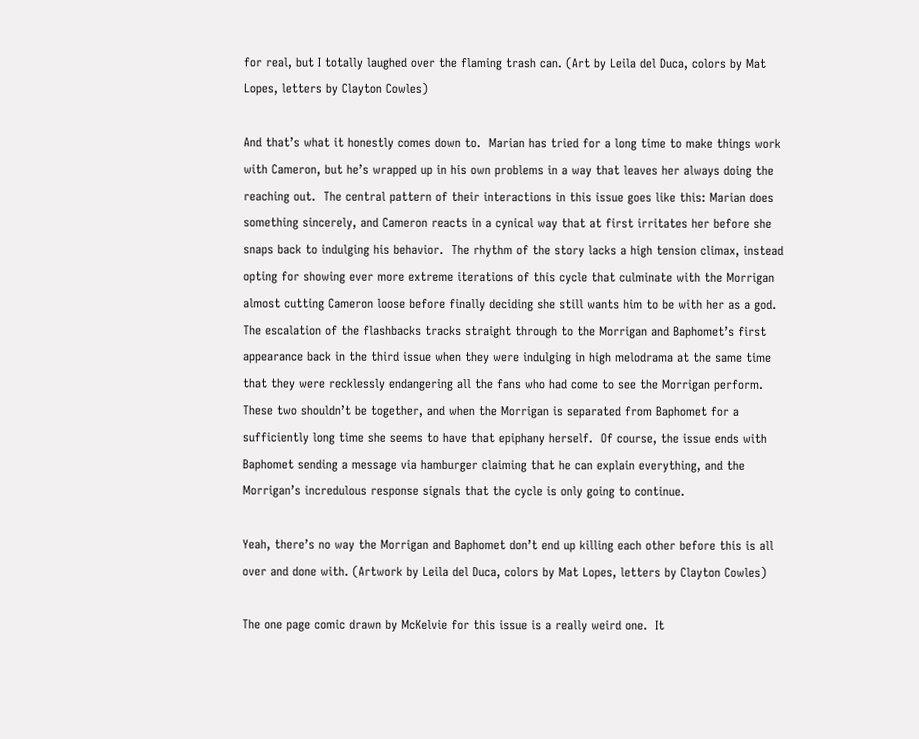for real, but I totally laughed over the flaming trash can. (Art by Leila del Duca, colors by Mat Lopes, letters by Clayton Cowles)

And that’s what it honestly comes down to.  Marian has tried for a long time to make things work with Cameron, but he’s wrapped up in his own problems in a way that leaves her always doing the reaching out.  The central pattern of their interactions in this issue goes like this: Marian does something sincerely, and Cameron reacts in a cynical way that at first irritates her before she snaps back to indulging his behavior.  The rhythm of the story lacks a high tension climax, instead opting for showing ever more extreme iterations of this cycle that culminate with the Morrigan almost cutting Cameron loose before finally deciding she still wants him to be with her as a god.  The escalation of the flashbacks tracks straight through to the Morrigan and Baphomet’s first appearance back in the third issue when they were indulging in high melodrama at the same time that they were recklessly endangering all the fans who had come to see the Morrigan perform.  These two shouldn’t be together, and when the Morrigan is separated from Baphomet for a sufficiently long time she seems to have that epiphany herself.  Of course, the issue ends with Baphomet sending a message via hamburger claiming that he can explain everything, and the Morrigan’s incredulous response signals that the cycle is only going to continue.

Yeah, there’s no way the Morrigan and Baphomet don’t end up killing each other before this is all over and done with. (Artwork by Leila del Duca, colors by Mat Lopes, letters by Clayton Cowles)

The one page comic drawn by McKelvie for this issue is a really weird one.  It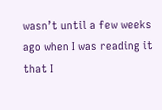wasn’t until a few weeks ago when I was reading it that I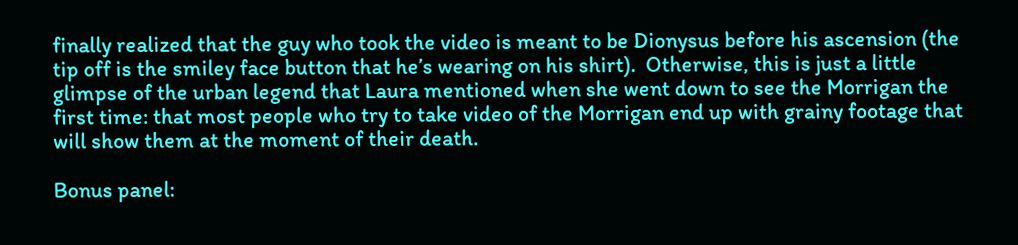finally realized that the guy who took the video is meant to be Dionysus before his ascension (the tip off is the smiley face button that he’s wearing on his shirt).  Otherwise, this is just a little glimpse of the urban legend that Laura mentioned when she went down to see the Morrigan the first time: that most people who try to take video of the Morrigan end up with grainy footage that will show them at the moment of their death.

Bonus panel: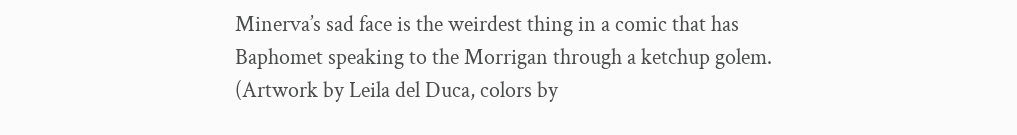Minerva’s sad face is the weirdest thing in a comic that has Baphomet speaking to the Morrigan through a ketchup golem. (Artwork by Leila del Duca, colors by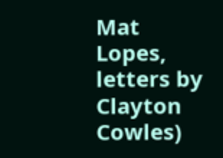Mat Lopes, letters by Clayton Cowles)